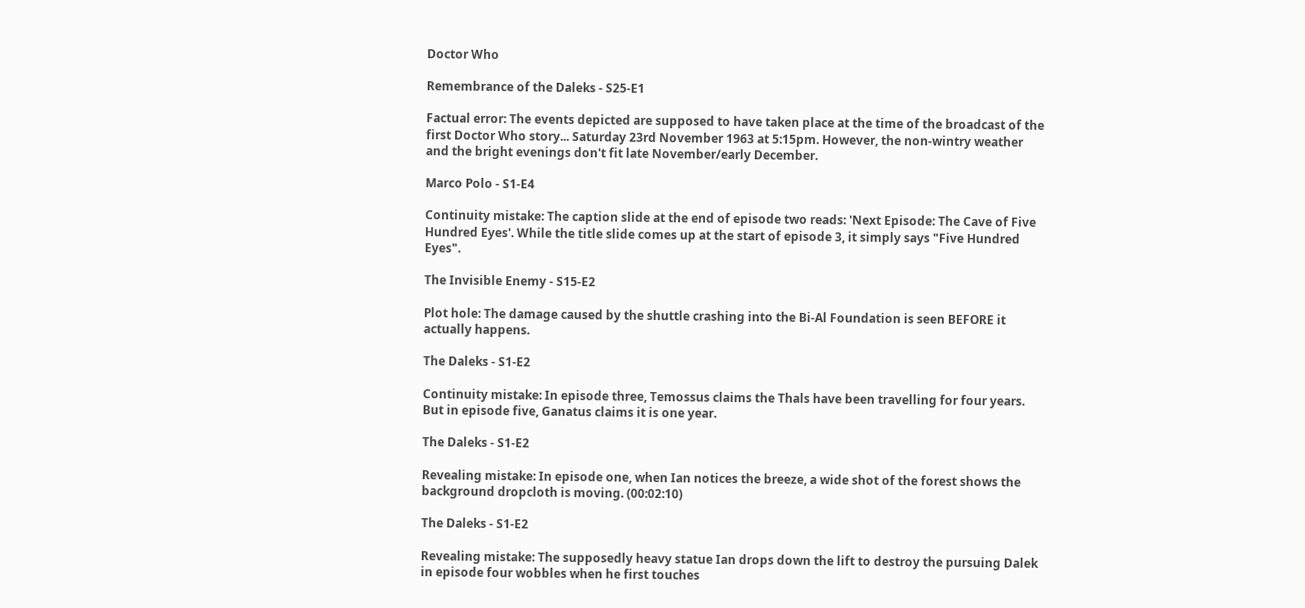Doctor Who

Remembrance of the Daleks - S25-E1

Factual error: The events depicted are supposed to have taken place at the time of the broadcast of the first Doctor Who story... Saturday 23rd November 1963 at 5:15pm. However, the non-wintry weather and the bright evenings don't fit late November/early December.

Marco Polo - S1-E4

Continuity mistake: The caption slide at the end of episode two reads: 'Next Episode: The Cave of Five Hundred Eyes'. While the title slide comes up at the start of episode 3, it simply says "Five Hundred Eyes".

The Invisible Enemy - S15-E2

Plot hole: The damage caused by the shuttle crashing into the Bi-Al Foundation is seen BEFORE it actually happens.

The Daleks - S1-E2

Continuity mistake: In episode three, Temossus claims the Thals have been travelling for four years. But in episode five, Ganatus claims it is one year.

The Daleks - S1-E2

Revealing mistake: In episode one, when Ian notices the breeze, a wide shot of the forest shows the background dropcloth is moving. (00:02:10)

The Daleks - S1-E2

Revealing mistake: The supposedly heavy statue Ian drops down the lift to destroy the pursuing Dalek in episode four wobbles when he first touches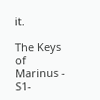it.

The Keys of Marinus - S1-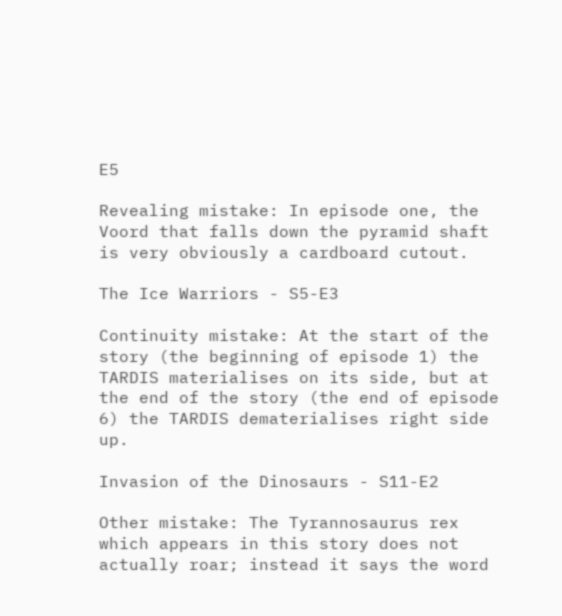E5

Revealing mistake: In episode one, the Voord that falls down the pyramid shaft is very obviously a cardboard cutout.

The Ice Warriors - S5-E3

Continuity mistake: At the start of the story (the beginning of episode 1) the TARDIS materialises on its side, but at the end of the story (the end of episode 6) the TARDIS dematerialises right side up.

Invasion of the Dinosaurs - S11-E2

Other mistake: The Tyrannosaurus rex which appears in this story does not actually roar; instead it says the word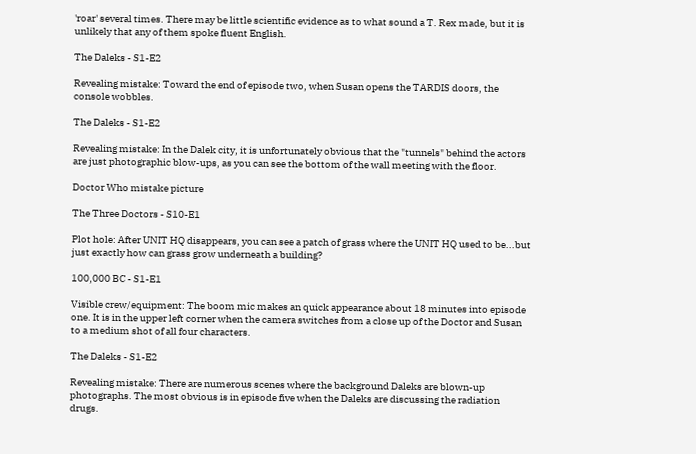'roar' several times. There may be little scientific evidence as to what sound a T. Rex made, but it is unlikely that any of them spoke fluent English.

The Daleks - S1-E2

Revealing mistake: Toward the end of episode two, when Susan opens the TARDIS doors, the console wobbles.

The Daleks - S1-E2

Revealing mistake: In the Dalek city, it is unfortunately obvious that the "tunnels" behind the actors are just photographic blow-ups, as you can see the bottom of the wall meeting with the floor.

Doctor Who mistake picture

The Three Doctors - S10-E1

Plot hole: After UNIT HQ disappears, you can see a patch of grass where the UNIT HQ used to be...but just exactly how can grass grow underneath a building?

100,000 BC - S1-E1

Visible crew/equipment: The boom mic makes an quick appearance about 18 minutes into episode one. It is in the upper left corner when the camera switches from a close up of the Doctor and Susan to a medium shot of all four characters.

The Daleks - S1-E2

Revealing mistake: There are numerous scenes where the background Daleks are blown-up photographs. The most obvious is in episode five when the Daleks are discussing the radiation drugs.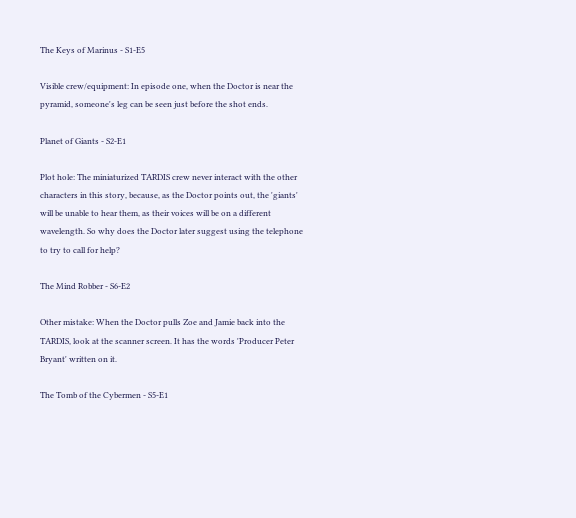The Keys of Marinus - S1-E5

Visible crew/equipment: In episode one, when the Doctor is near the pyramid, someone's leg can be seen just before the shot ends.

Planet of Giants - S2-E1

Plot hole: The miniaturized TARDIS crew never interact with the other characters in this story, because, as the Doctor points out, the 'giants' will be unable to hear them, as their voices will be on a different wavelength. So why does the Doctor later suggest using the telephone to try to call for help?

The Mind Robber - S6-E2

Other mistake: When the Doctor pulls Zoe and Jamie back into the TARDIS, look at the scanner screen. It has the words 'Producer Peter Bryant' written on it.

The Tomb of the Cybermen - S5-E1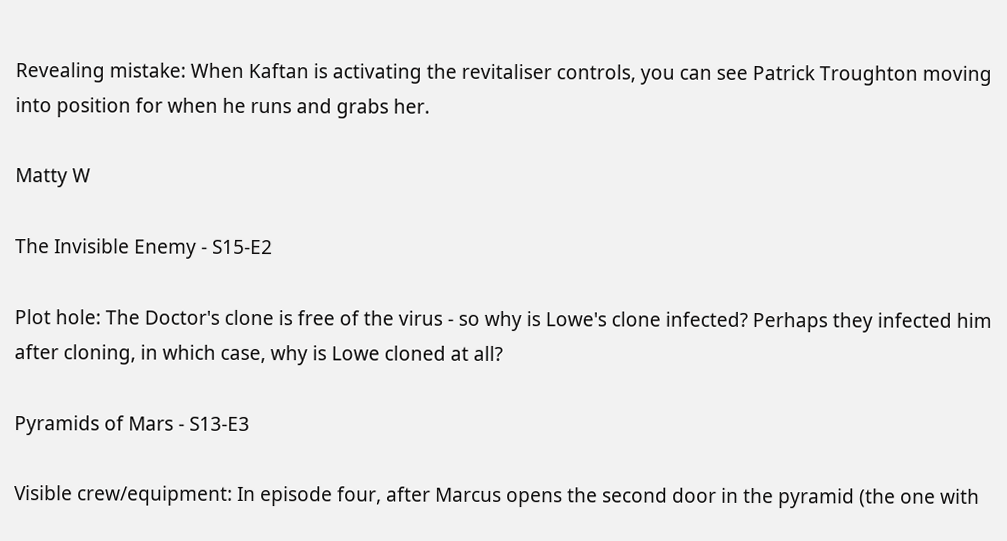Revealing mistake: When Kaftan is activating the revitaliser controls, you can see Patrick Troughton moving into position for when he runs and grabs her.

Matty W

The Invisible Enemy - S15-E2

Plot hole: The Doctor's clone is free of the virus - so why is Lowe's clone infected? Perhaps they infected him after cloning, in which case, why is Lowe cloned at all?

Pyramids of Mars - S13-E3

Visible crew/equipment: In episode four, after Marcus opens the second door in the pyramid (the one with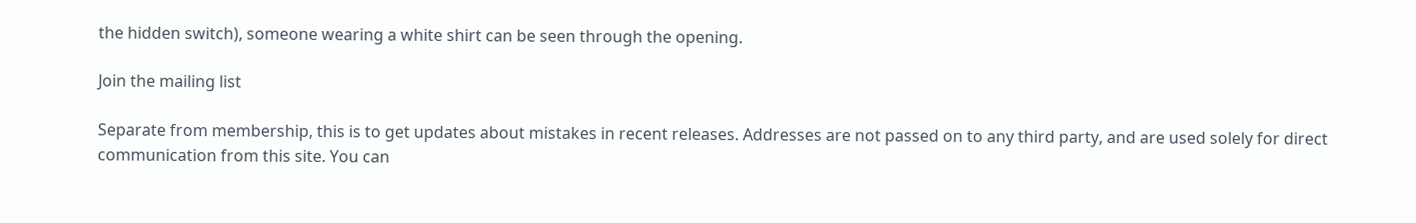the hidden switch), someone wearing a white shirt can be seen through the opening.

Join the mailing list

Separate from membership, this is to get updates about mistakes in recent releases. Addresses are not passed on to any third party, and are used solely for direct communication from this site. You can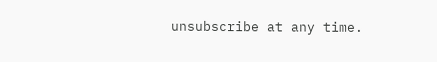unsubscribe at any time.